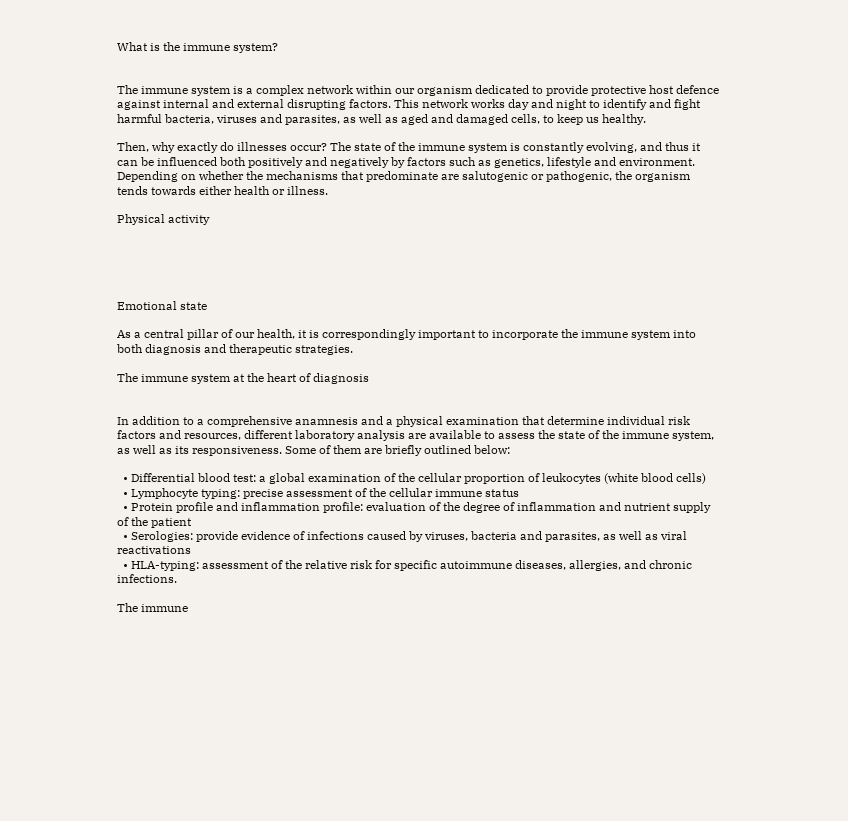What is the immune system?


The immune system is a complex network within our organism dedicated to provide protective host defence against internal and external disrupting factors. This network works day and night to identify and fight harmful bacteria, viruses and parasites, as well as aged and damaged cells, to keep us healthy.

Then, why exactly do illnesses occur? The state of the immune system is constantly evolving, and thus it can be influenced both positively and negatively by factors such as genetics, lifestyle and environment. Depending on whether the mechanisms that predominate are salutogenic or pathogenic, the organism tends towards either health or illness.

Physical activity





Emotional state

As a central pillar of our health, it is correspondingly important to incorporate the immune system into both diagnosis and therapeutic strategies.

The immune system at the heart of diagnosis


In addition to a comprehensive anamnesis and a physical examination that determine individual risk factors and resources, different laboratory analysis are available to assess the state of the immune system, as well as its responsiveness. Some of them are briefly outlined below:

  • Differential blood test: a global examination of the cellular proportion of leukocytes (white blood cells)
  • Lymphocyte typing: precise assessment of the cellular immune status
  • Protein profile and inflammation profile: evaluation of the degree of inflammation and nutrient supply of the patient
  • Serologies: provide evidence of infections caused by viruses, bacteria and parasites, as well as viral reactivations
  • HLA-typing: assessment of the relative risk for specific autoimmune diseases, allergies, and chronic infections.

The immune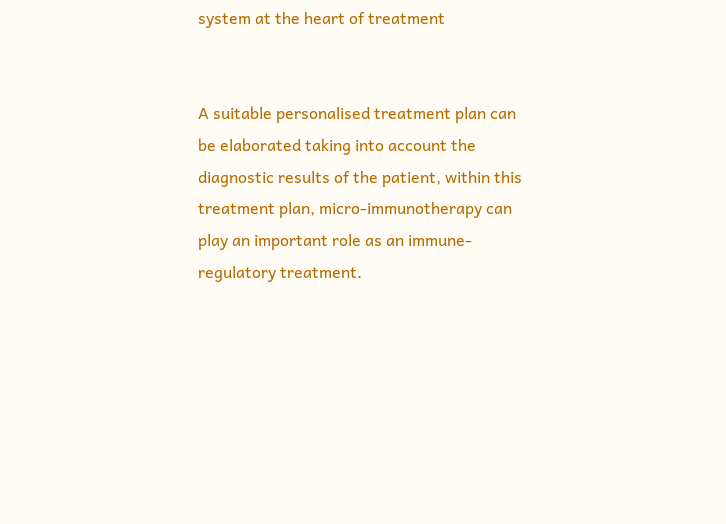system at the heart of treatment


A suitable personalised treatment plan can be elaborated taking into account the diagnostic results of the patient, within this treatment plan, micro-immunotherapy can play an important role as an immune-regulatory treatment.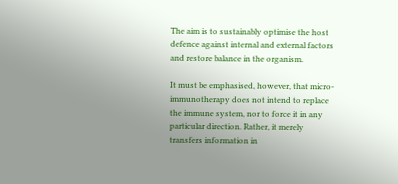The aim is to sustainably optimise the host defence against internal and external factors and restore balance in the organism.

It must be emphasised, however, that micro-immunotherapy does not intend to replace the immune system, nor to force it in any particular direction. Rather, it merely transfers information in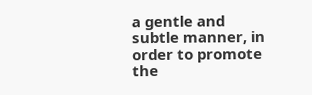a gentle and subtle manner, in order to promote the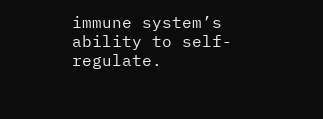immune system’s ability to self-regulate.